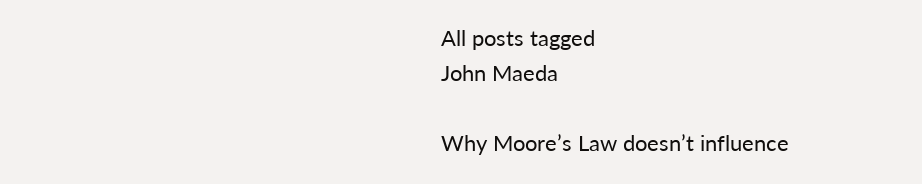All posts tagged
John Maeda

Why Moore’s Law doesn’t influence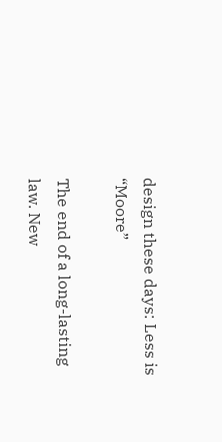design these days: Less is “Moore”

The end of a long-lasting law. New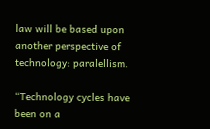law will be based upon another perspective of technology: paralellism.

“Technology cycles have been on a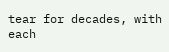tear for decades, with each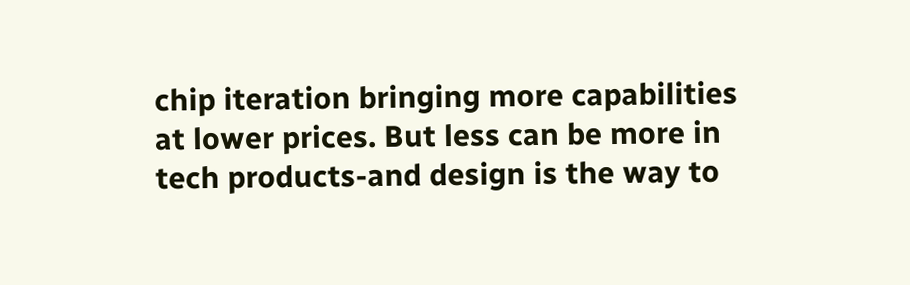chip iteration bringing more capabilities at lower prices. But less can be more in tech products-and design is the way to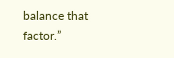balance that factor.”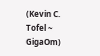(Kevin C. Tofel ~ GigaOm)